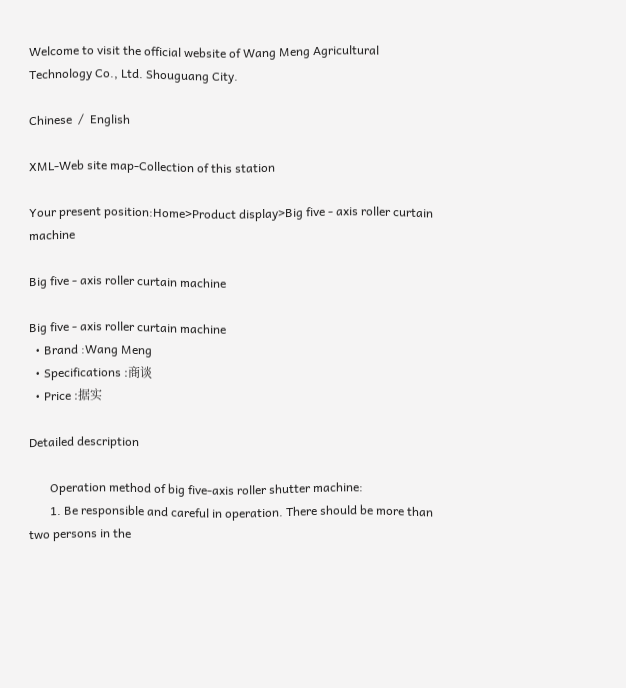Welcome to visit the official website of Wang Meng Agricultural Technology Co., Ltd. Shouguang City.

Chinese  /  English

XML-Web site map-Collection of this station

Your present position:Home>Product display>Big five - axis roller curtain machine

Big five - axis roller curtain machine

Big five - axis roller curtain machine
  • Brand :Wang Meng
  • Specifications :商谈
  • Price :据实

Detailed description

       Operation method of big five-axis roller shutter machine:
       1. Be responsible and careful in operation. There should be more than two persons in the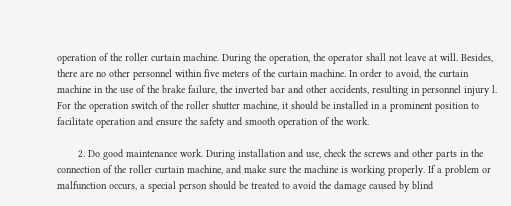operation of the roller curtain machine. During the operation, the operator shall not leave at will. Besides, there are no other personnel within five meters of the curtain machine. In order to avoid, the curtain machine in the use of the brake failure, the inverted bar and other accidents, resulting in personnel injury l. For the operation switch of the roller shutter machine, it should be installed in a prominent position to facilitate operation and ensure the safety and smooth operation of the work.

       2. Do good maintenance work. During installation and use, check the screws and other parts in the connection of the roller curtain machine, and make sure the machine is working properly. If a problem or malfunction occurs, a special person should be treated to avoid the damage caused by blind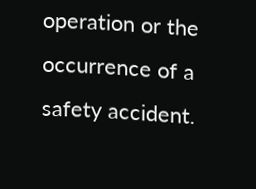operation or the occurrence of a safety accident.